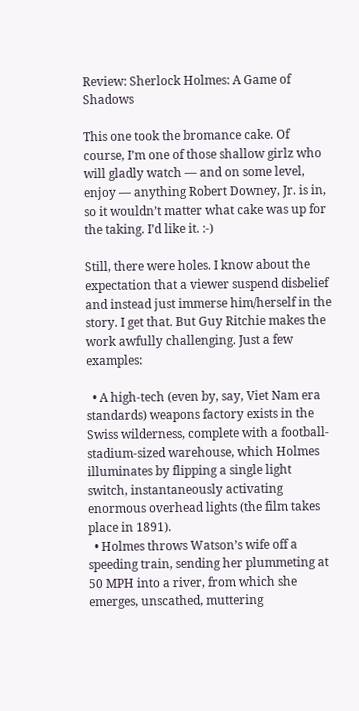Review: Sherlock Holmes: A Game of Shadows

This one took the bromance cake. Of course, I’m one of those shallow girlz who will gladly watch — and on some level, enjoy — anything Robert Downey, Jr. is in, so it wouldn’t matter what cake was up for the taking. I’d like it. :-)

Still, there were holes. I know about the expectation that a viewer suspend disbelief and instead just immerse him/herself in the story. I get that. But Guy Ritchie makes the work awfully challenging. Just a few examples:

  • A high-tech (even by, say, Viet Nam era standards) weapons factory exists in the Swiss wilderness, complete with a football-stadium-sized warehouse, which Holmes illuminates by flipping a single light switch, instantaneously activating enormous overhead lights (the film takes place in 1891).
  • Holmes throws Watson’s wife off a speeding train, sending her plummeting at 50 MPH into a river, from which she emerges, unscathed, muttering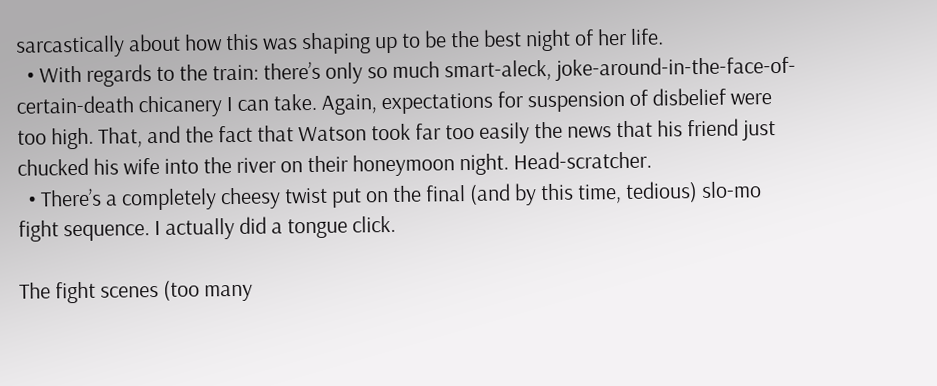sarcastically about how this was shaping up to be the best night of her life.
  • With regards to the train: there’s only so much smart-aleck, joke-around-in-the-face-of-certain-death chicanery I can take. Again, expectations for suspension of disbelief were too high. That, and the fact that Watson took far too easily the news that his friend just chucked his wife into the river on their honeymoon night. Head-scratcher.
  • There’s a completely cheesy twist put on the final (and by this time, tedious) slo-mo fight sequence. I actually did a tongue click.

The fight scenes (too many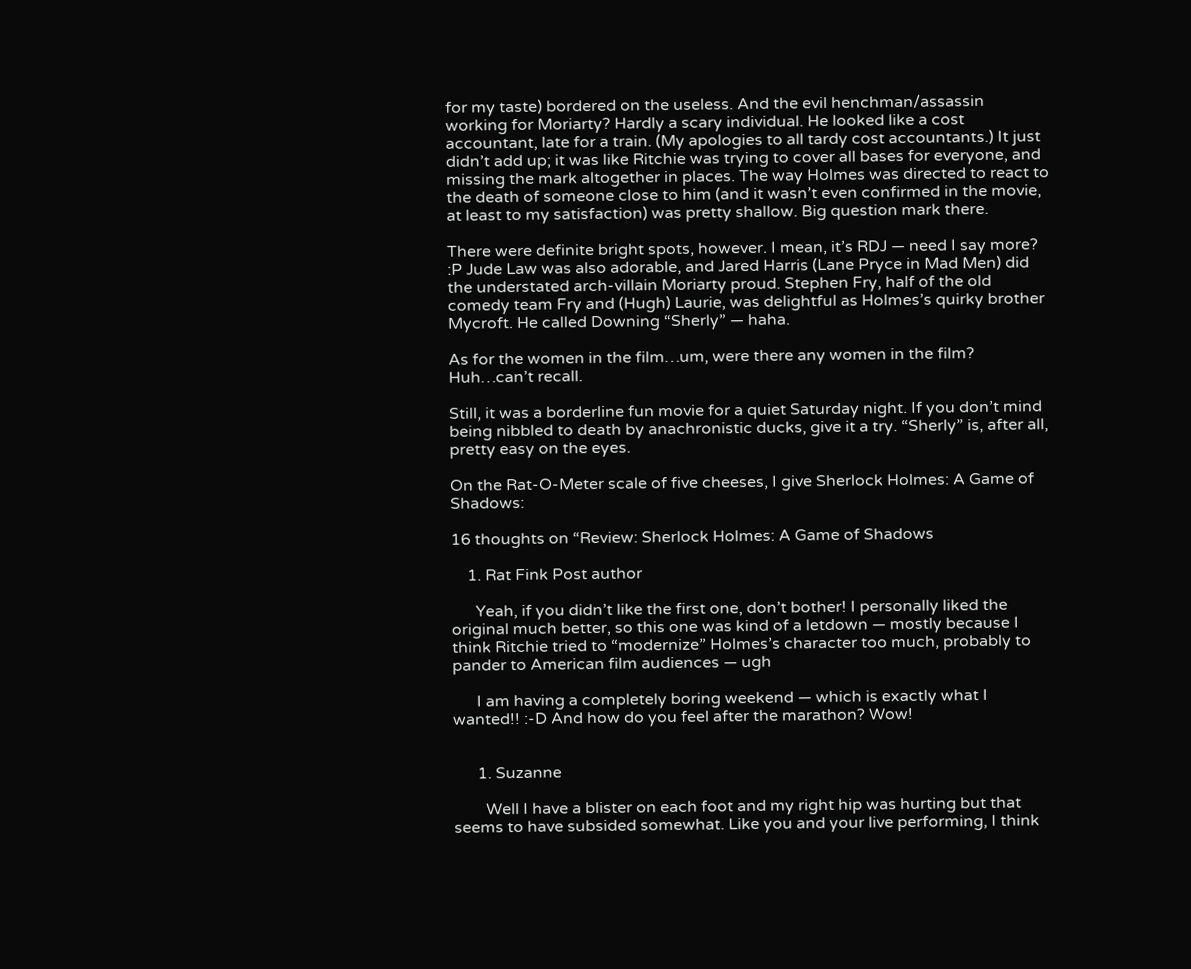for my taste) bordered on the useless. And the evil henchman/assassin working for Moriarty? Hardly a scary individual. He looked like a cost accountant, late for a train. (My apologies to all tardy cost accountants.) It just didn’t add up; it was like Ritchie was trying to cover all bases for everyone, and missing the mark altogether in places. The way Holmes was directed to react to the death of someone close to him (and it wasn’t even confirmed in the movie, at least to my satisfaction) was pretty shallow. Big question mark there.

There were definite bright spots, however. I mean, it’s RDJ — need I say more? :P Jude Law was also adorable, and Jared Harris (Lane Pryce in Mad Men) did the understated arch-villain Moriarty proud. Stephen Fry, half of the old comedy team Fry and (Hugh) Laurie, was delightful as Holmes’s quirky brother Mycroft. He called Downing “Sherly” — haha.

As for the women in the film…um, were there any women in the film? Huh…can’t recall.

Still, it was a borderline fun movie for a quiet Saturday night. If you don’t mind being nibbled to death by anachronistic ducks, give it a try. “Sherly” is, after all, pretty easy on the eyes.

On the Rat-O-Meter scale of five cheeses, I give Sherlock Holmes: A Game of Shadows:

16 thoughts on “Review: Sherlock Holmes: A Game of Shadows

    1. Rat Fink Post author

      Yeah, if you didn’t like the first one, don’t bother! I personally liked the original much better, so this one was kind of a letdown — mostly because I think Ritchie tried to “modernize” Holmes’s character too much, probably to pander to American film audiences — ugh

      I am having a completely boring weekend — which is exactly what I wanted!! :-D And how do you feel after the marathon? Wow!


      1. Suzanne

        Well I have a blister on each foot and my right hip was hurting but that seems to have subsided somewhat. Like you and your live performing, I think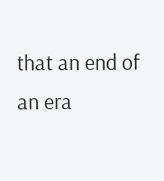that an end of an era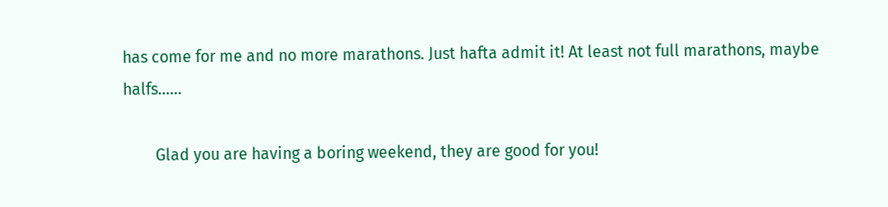has come for me and no more marathons. Just hafta admit it! At least not full marathons, maybe halfs……

        Glad you are having a boring weekend, they are good for you!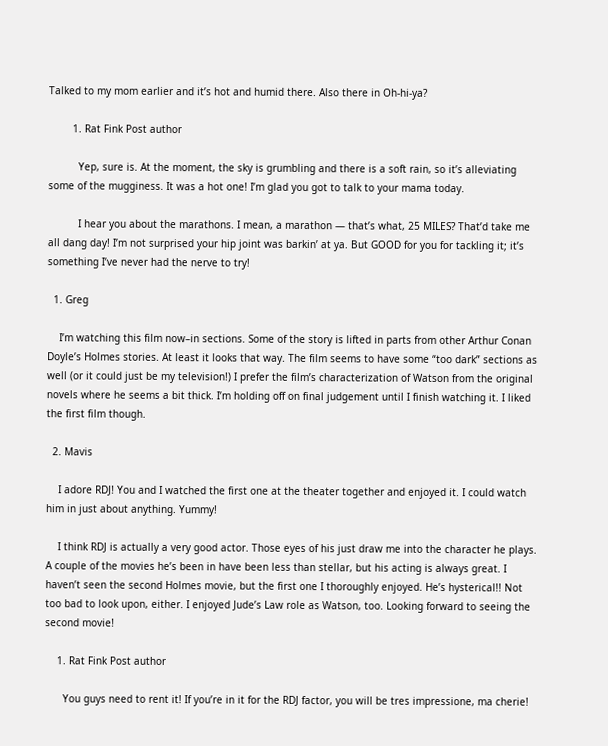Talked to my mom earlier and it’s hot and humid there. Also there in Oh-hi-ya?

        1. Rat Fink Post author

          Yep, sure is. At the moment, the sky is grumbling and there is a soft rain, so it’s alleviating some of the mugginess. It was a hot one! I’m glad you got to talk to your mama today.

          I hear you about the marathons. I mean, a marathon — that’s what, 25 MILES? That’d take me all dang day! I’m not surprised your hip joint was barkin’ at ya. But GOOD for you for tackling it; it’s something I’ve never had the nerve to try!

  1. Greg

    I’m watching this film now–in sections. Some of the story is lifted in parts from other Arthur Conan Doyle’s Holmes stories. At least it looks that way. The film seems to have some “too dark” sections as well (or it could just be my television!) I prefer the film’s characterization of Watson from the original novels where he seems a bit thick. I’m holding off on final judgement until I finish watching it. I liked the first film though.

  2. Mavis

    I adore RDJ! You and I watched the first one at the theater together and enjoyed it. I could watch him in just about anything. Yummy!

    I think RDJ is actually a very good actor. Those eyes of his just draw me into the character he plays. A couple of the movies he’s been in have been less than stellar, but his acting is always great. I haven’t seen the second Holmes movie, but the first one I thoroughly enjoyed. He’s hysterical!! Not too bad to look upon, either. I enjoyed Jude’s Law role as Watson, too. Looking forward to seeing the second movie!

    1. Rat Fink Post author

      You guys need to rent it! If you’re in it for the RDJ factor, you will be tres impressione, ma cherie!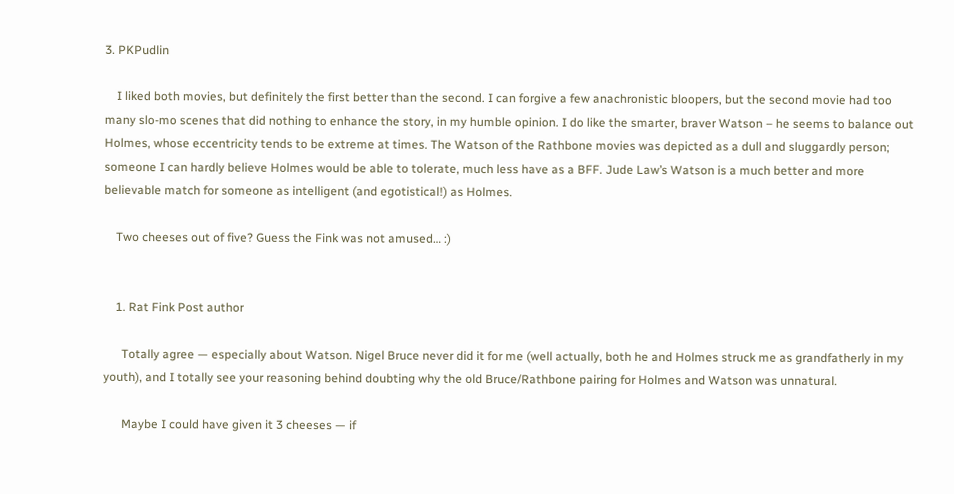3. PKPudlin

    I liked both movies, but definitely the first better than the second. I can forgive a few anachronistic bloopers, but the second movie had too many slo-mo scenes that did nothing to enhance the story, in my humble opinion. I do like the smarter, braver Watson – he seems to balance out Holmes, whose eccentricity tends to be extreme at times. The Watson of the Rathbone movies was depicted as a dull and sluggardly person; someone I can hardly believe Holmes would be able to tolerate, much less have as a BFF. Jude Law’s Watson is a much better and more believable match for someone as intelligent (and egotistical!) as Holmes.

    Two cheeses out of five? Guess the Fink was not amused… :)


    1. Rat Fink Post author

      Totally agree — especially about Watson. Nigel Bruce never did it for me (well actually, both he and Holmes struck me as grandfatherly in my youth), and I totally see your reasoning behind doubting why the old Bruce/Rathbone pairing for Holmes and Watson was unnatural.

      Maybe I could have given it 3 cheeses — if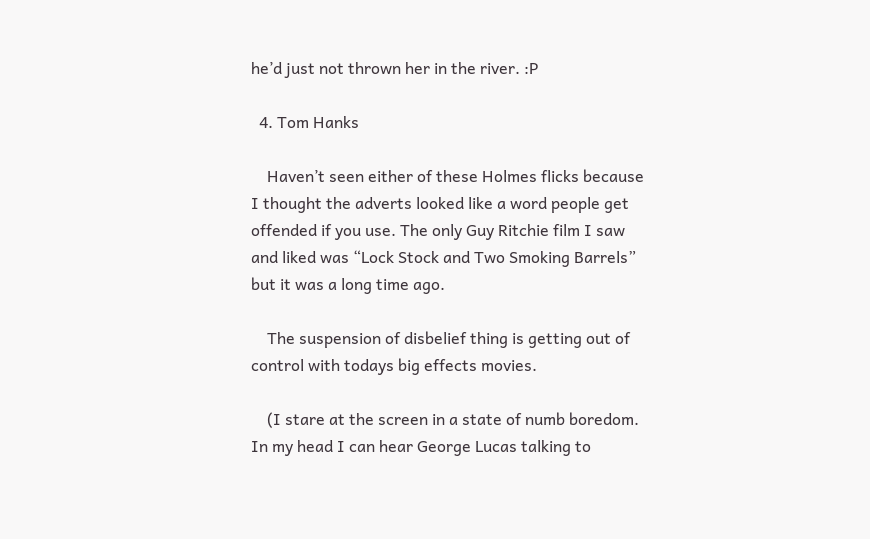he’d just not thrown her in the river. :P

  4. Tom Hanks

    Haven’t seen either of these Holmes flicks because I thought the adverts looked like a word people get offended if you use. The only Guy Ritchie film I saw and liked was “Lock Stock and Two Smoking Barrels” but it was a long time ago.

    The suspension of disbelief thing is getting out of control with todays big effects movies.

    (I stare at the screen in a state of numb boredom. In my head I can hear George Lucas talking to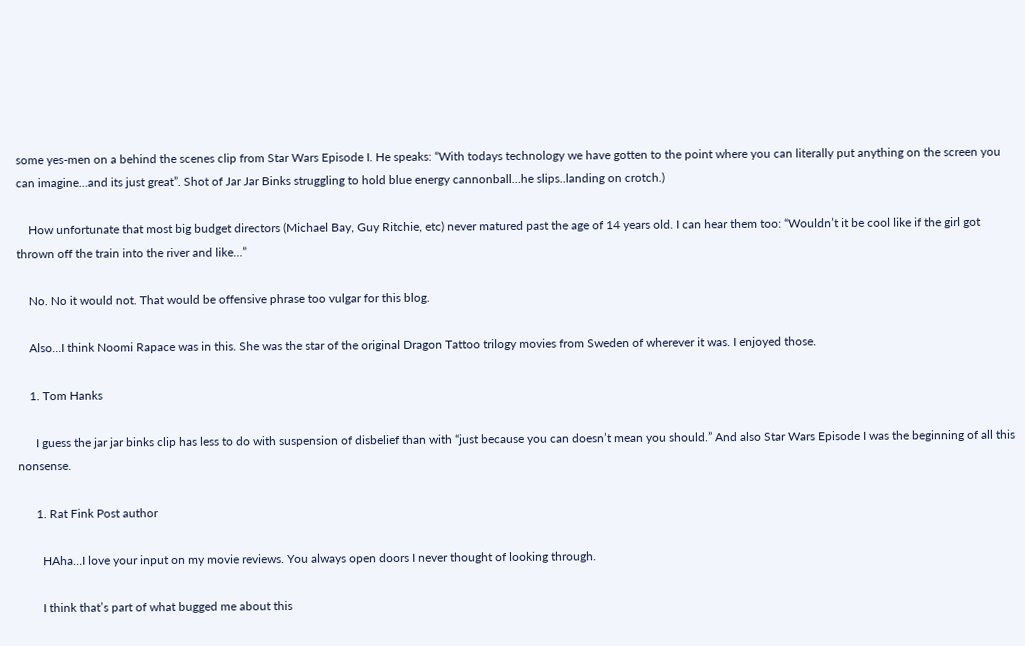some yes-men on a behind the scenes clip from Star Wars Episode I. He speaks: “With todays technology we have gotten to the point where you can literally put anything on the screen you can imagine…and its just great”. Shot of Jar Jar Binks struggling to hold blue energy cannonball…he slips..landing on crotch.)

    How unfortunate that most big budget directors (Michael Bay, Guy Ritchie, etc) never matured past the age of 14 years old. I can hear them too: “Wouldn’t it be cool like if the girl got thrown off the train into the river and like…”

    No. No it would not. That would be offensive phrase too vulgar for this blog.

    Also…I think Noomi Rapace was in this. She was the star of the original Dragon Tattoo trilogy movies from Sweden of wherever it was. I enjoyed those.

    1. Tom Hanks

      I guess the jar jar binks clip has less to do with suspension of disbelief than with “just because you can doesn’t mean you should.” And also Star Wars Episode I was the beginning of all this nonsense.

      1. Rat Fink Post author

        HAha…I love your input on my movie reviews. You always open doors I never thought of looking through.

        I think that’s part of what bugged me about this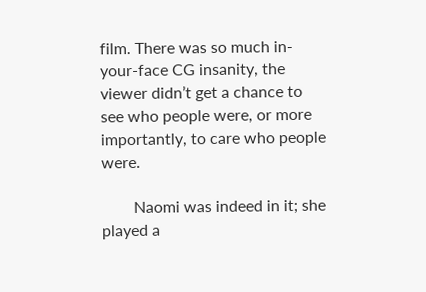film. There was so much in-your-face CG insanity, the viewer didn’t get a chance to see who people were, or more importantly, to care who people were.

        Naomi was indeed in it; she played a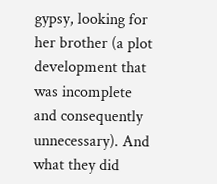gypsy, looking for her brother (a plot development that was incomplete and consequently unnecessary). And what they did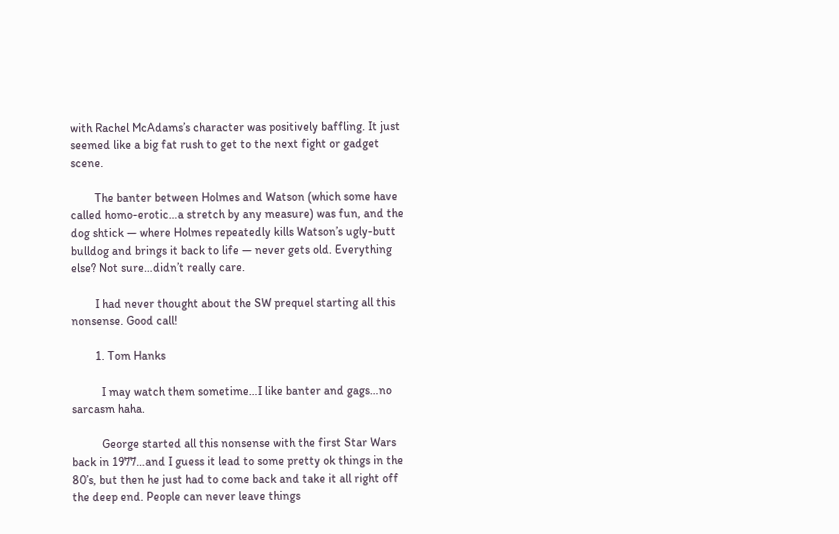with Rachel McAdams’s character was positively baffling. It just seemed like a big fat rush to get to the next fight or gadget scene.

        The banter between Holmes and Watson (which some have called homo-erotic…a stretch by any measure) was fun, and the dog shtick — where Holmes repeatedly kills Watson’s ugly-butt bulldog and brings it back to life — never gets old. Everything else? Not sure…didn’t really care.

        I had never thought about the SW prequel starting all this nonsense. Good call!

        1. Tom Hanks

          I may watch them sometime…I like banter and gags…no sarcasm haha.

          George started all this nonsense with the first Star Wars back in 1977…and I guess it lead to some pretty ok things in the 80’s, but then he just had to come back and take it all right off the deep end. People can never leave things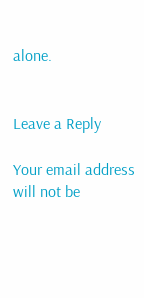alone.


Leave a Reply

Your email address will not be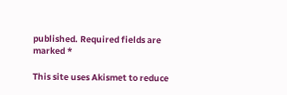published. Required fields are marked *

This site uses Akismet to reduce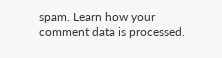spam. Learn how your comment data is processed.